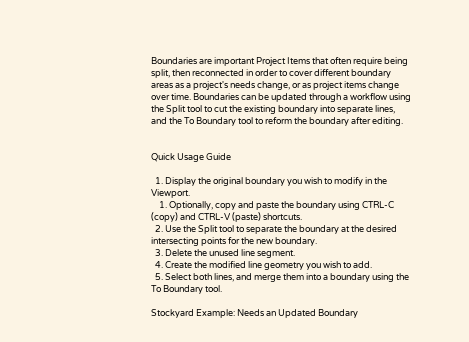Boundaries are important Project Items that often require being split, then reconnected in order to cover different boundary areas as a project's needs change, or as project items change over time. Boundaries can be updated through a workflow using the Split tool to cut the existing boundary into separate lines, and the To Boundary tool to reform the boundary after editing.


Quick Usage Guide

  1. Display the original boundary you wish to modify in the Viewport.
    1. Optionally, copy and paste the boundary using CTRL-C (copy) and CTRL-V (paste) shortcuts.
  2. Use the Split tool to separate the boundary at the desired intersecting points for the new boundary.
  3. Delete the unused line segment.
  4. Create the modified line geometry you wish to add.
  5. Select both lines, and merge them into a boundary using the To Boundary tool.

Stockyard Example: Needs an Updated Boundary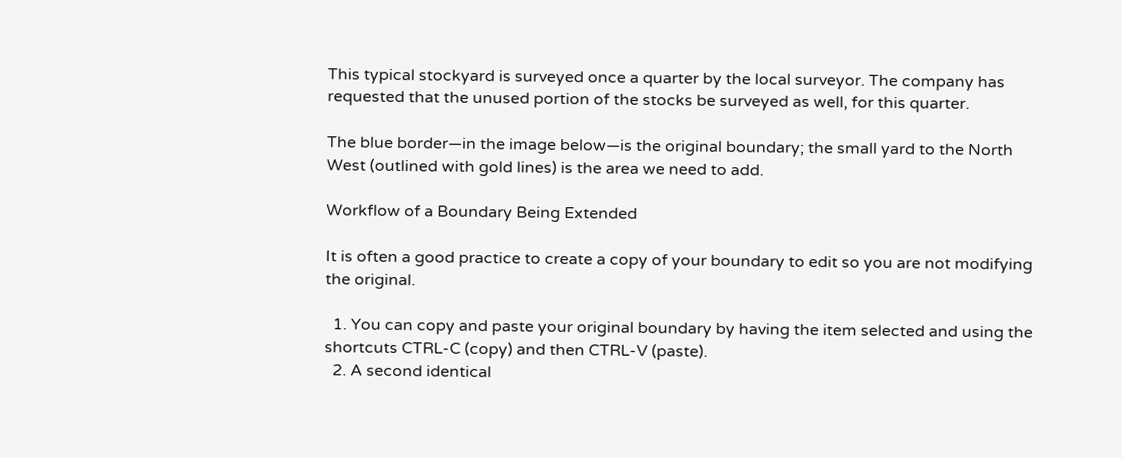This typical stockyard is surveyed once a quarter by the local surveyor. The company has requested that the unused portion of the stocks be surveyed as well, for this quarter.

The blue border—in the image below—is the original boundary; the small yard to the North West (outlined with gold lines) is the area we need to add.

Workflow of a Boundary Being Extended

It is often a good practice to create a copy of your boundary to edit so you are not modifying the original.

  1. You can copy and paste your original boundary by having the item selected and using the shortcuts CTRL-C (copy) and then CTRL-V (paste).
  2. A second identical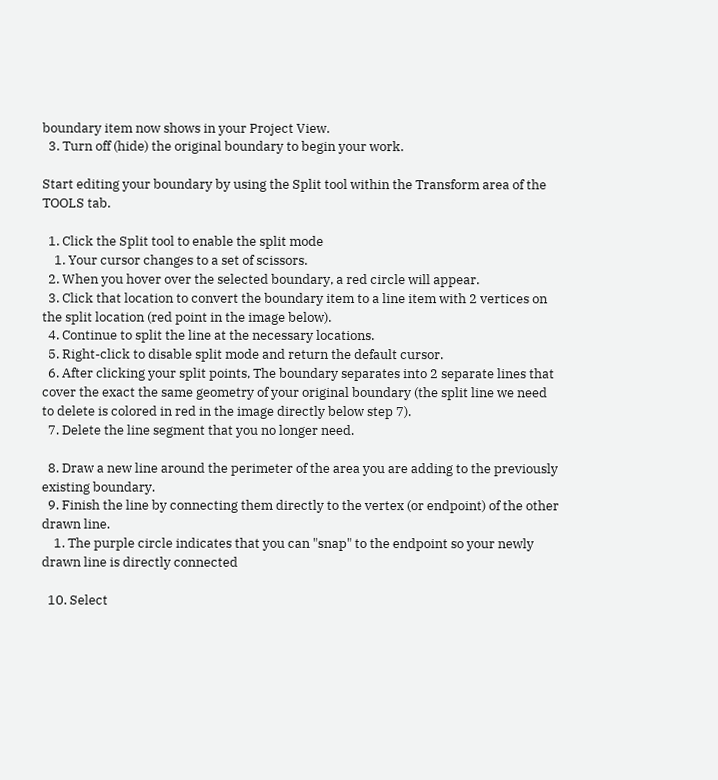boundary item now shows in your Project View.
  3. Turn off (hide) the original boundary to begin your work.

Start editing your boundary by using the Split tool within the Transform area of the TOOLS tab.

  1. Click the Split tool to enable the split mode
    1. Your cursor changes to a set of scissors.
  2. When you hover over the selected boundary, a red circle will appear.
  3. Click that location to convert the boundary item to a line item with 2 vertices on the split location (red point in the image below).
  4. Continue to split the line at the necessary locations.
  5. Right-click to disable split mode and return the default cursor.
  6. After clicking your split points, The boundary separates into 2 separate lines that cover the exact the same geometry of your original boundary (the split line we need to delete is colored in red in the image directly below step 7).
  7. Delete the line segment that you no longer need.

  8. Draw a new line around the perimeter of the area you are adding to the previously existing boundary.
  9. Finish the line by connecting them directly to the vertex (or endpoint) of the other drawn line.
    1. The purple circle indicates that you can "snap" to the endpoint so your newly drawn line is directly connected

  10. Select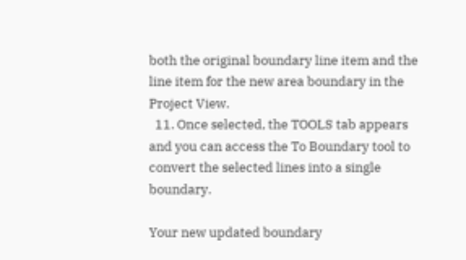both the original boundary line item and the line item for the new area boundary in the Project View.
  11. Once selected, the TOOLS tab appears and you can access the To Boundary tool to convert the selected lines into a single boundary.

Your new updated boundary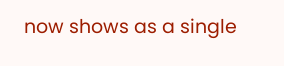now shows as a single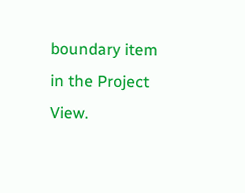boundary item in the Project View.